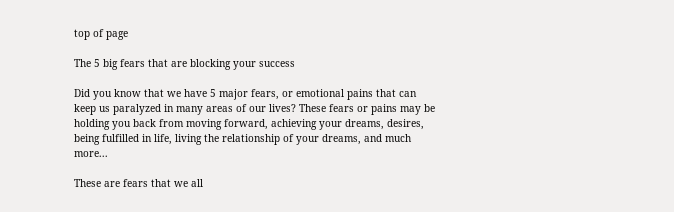top of page

The 5 big fears that are blocking your success

Did you know that we have 5 major fears, or emotional pains that can keep us paralyzed in many areas of our lives? These fears or pains may be holding you back from moving forward, achieving your dreams, desires, being fulfilled in life, living the relationship of your dreams, and much more...

These are fears that we all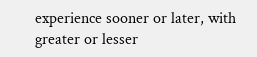experience sooner or later, with greater or lesser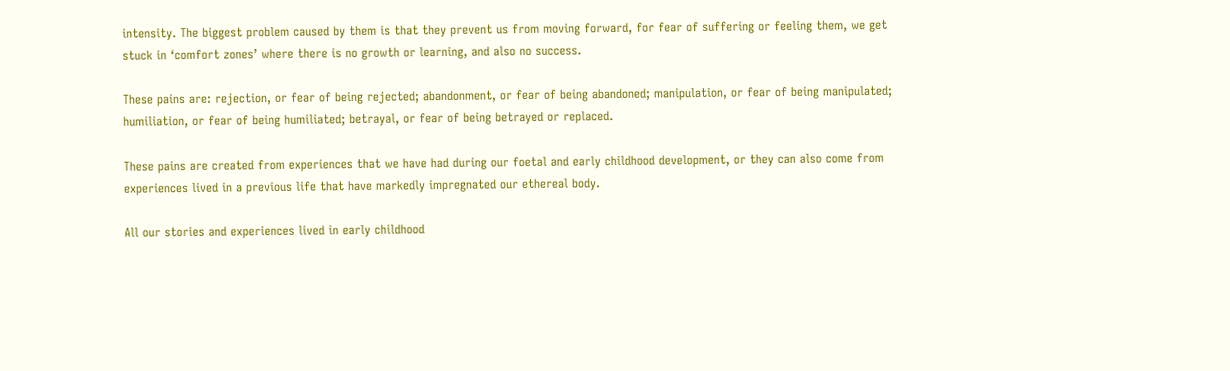intensity. The biggest problem caused by them is that they prevent us from moving forward, for fear of suffering or feeling them, we get stuck in ‘comfort zones’ where there is no growth or learning, and also no success.

These pains are: rejection, or fear of being rejected; abandonment, or fear of being abandoned; manipulation, or fear of being manipulated; humiliation, or fear of being humiliated; betrayal, or fear of being betrayed or replaced.

These pains are created from experiences that we have had during our foetal and early childhood development, or they can also come from experiences lived in a previous life that have markedly impregnated our ethereal body.

All our stories and experiences lived in early childhood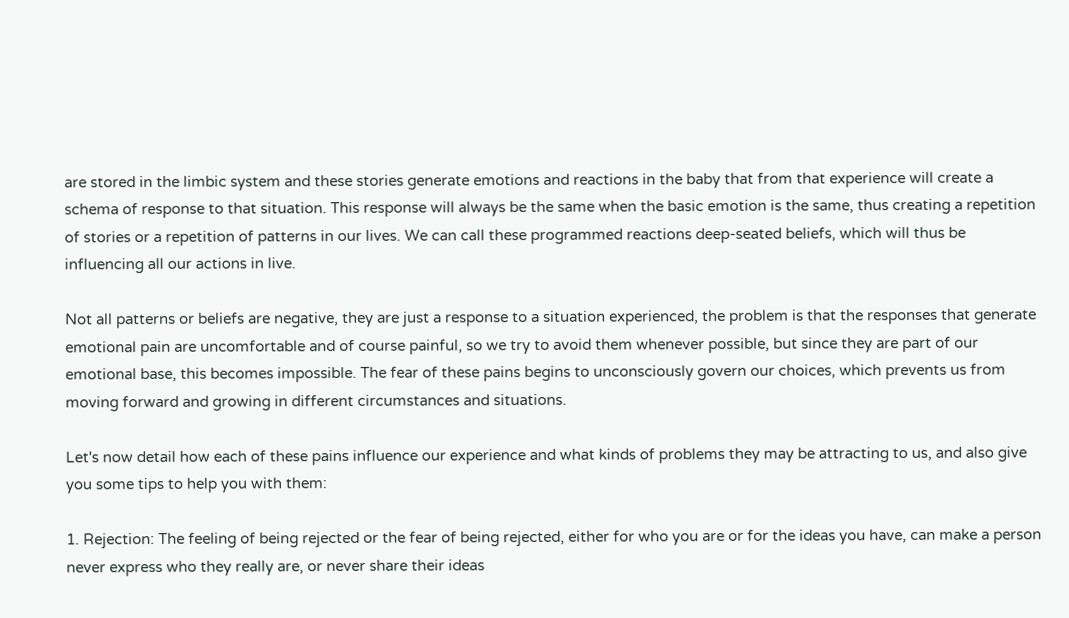are stored in the limbic system and these stories generate emotions and reactions in the baby that from that experience will create a schema of response to that situation. This response will always be the same when the basic emotion is the same, thus creating a repetition of stories or a repetition of patterns in our lives. We can call these programmed reactions deep-seated beliefs, which will thus be influencing all our actions in live.

Not all patterns or beliefs are negative, they are just a response to a situation experienced, the problem is that the responses that generate emotional pain are uncomfortable and of course painful, so we try to avoid them whenever possible, but since they are part of our emotional base, this becomes impossible. The fear of these pains begins to unconsciously govern our choices, which prevents us from moving forward and growing in different circumstances and situations.

Let's now detail how each of these pains influence our experience and what kinds of problems they may be attracting to us, and also give you some tips to help you with them:

1. Rejection: The feeling of being rejected or the fear of being rejected, either for who you are or for the ideas you have, can make a person never express who they really are, or never share their ideas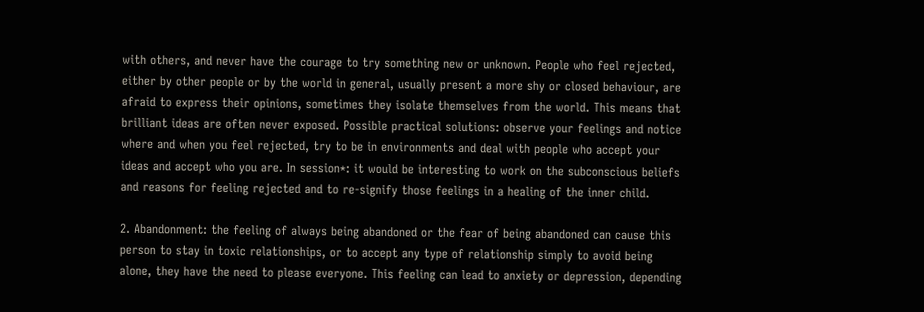with others, and never have the courage to try something new or unknown. People who feel rejected, either by other people or by the world in general, usually present a more shy or closed behaviour, are afraid to express their opinions, sometimes they isolate themselves from the world. This means that brilliant ideas are often never exposed. Possible practical solutions: observe your feelings and notice where and when you feel rejected, try to be in environments and deal with people who accept your ideas and accept who you are. In session*: it would be interesting to work on the subconscious beliefs and reasons for feeling rejected and to re-signify those feelings in a healing of the inner child.

2. Abandonment: the feeling of always being abandoned or the fear of being abandoned can cause this person to stay in toxic relationships, or to accept any type of relationship simply to avoid being alone, they have the need to please everyone. This feeling can lead to anxiety or depression, depending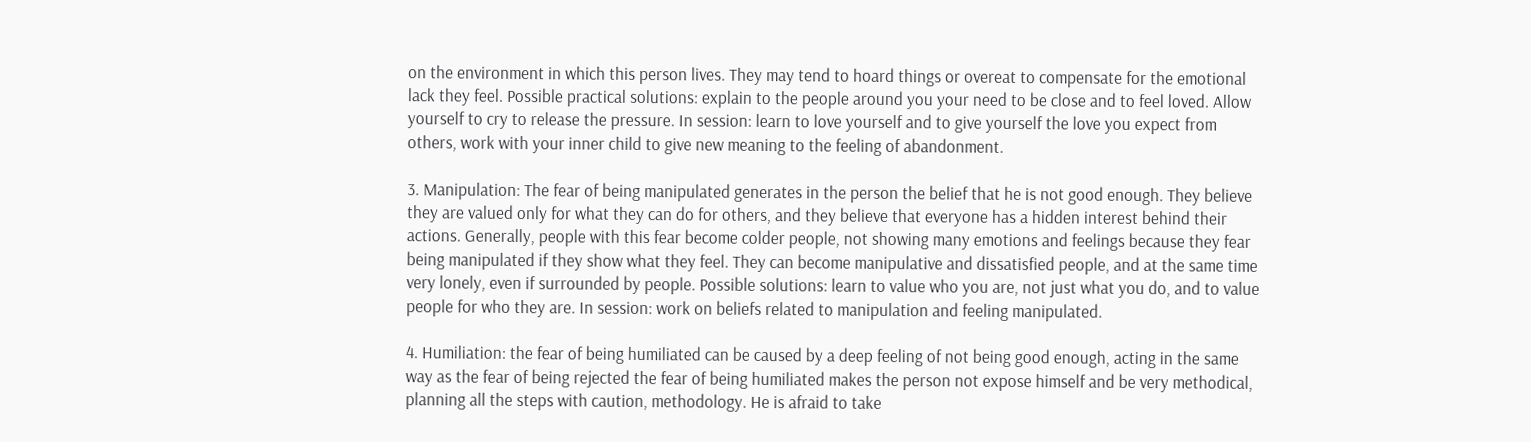on the environment in which this person lives. They may tend to hoard things or overeat to compensate for the emotional lack they feel. Possible practical solutions: explain to the people around you your need to be close and to feel loved. Allow yourself to cry to release the pressure. In session: learn to love yourself and to give yourself the love you expect from others, work with your inner child to give new meaning to the feeling of abandonment.

3. Manipulation: The fear of being manipulated generates in the person the belief that he is not good enough. They believe they are valued only for what they can do for others, and they believe that everyone has a hidden interest behind their actions. Generally, people with this fear become colder people, not showing many emotions and feelings because they fear being manipulated if they show what they feel. They can become manipulative and dissatisfied people, and at the same time very lonely, even if surrounded by people. Possible solutions: learn to value who you are, not just what you do, and to value people for who they are. In session: work on beliefs related to manipulation and feeling manipulated.

4. Humiliation: the fear of being humiliated can be caused by a deep feeling of not being good enough, acting in the same way as the fear of being rejected the fear of being humiliated makes the person not expose himself and be very methodical, planning all the steps with caution, methodology. He is afraid to take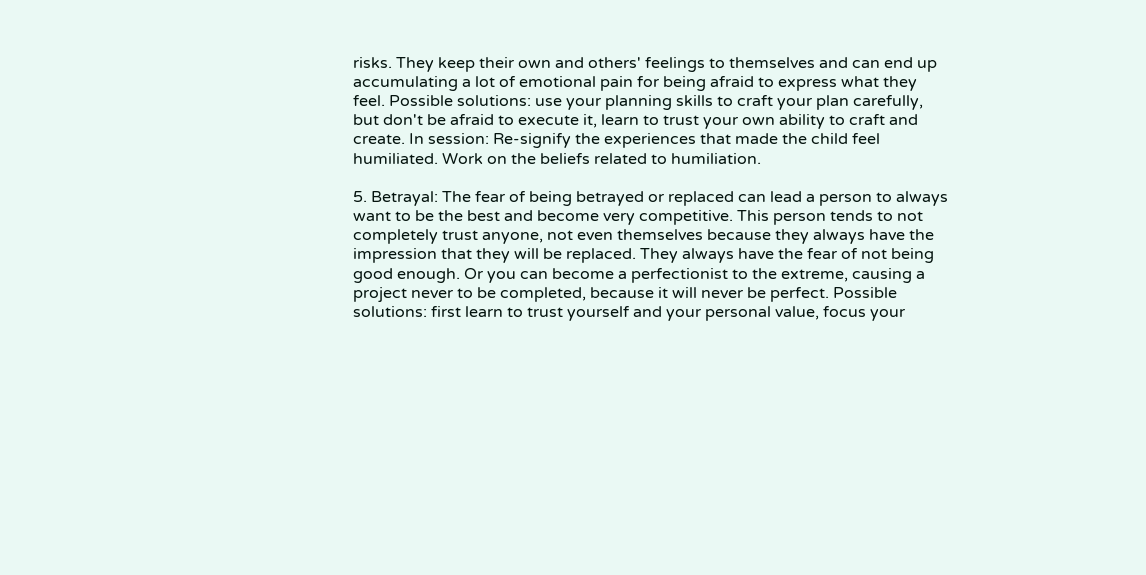risks. They keep their own and others' feelings to themselves and can end up accumulating a lot of emotional pain for being afraid to express what they feel. Possible solutions: use your planning skills to craft your plan carefully, but don't be afraid to execute it, learn to trust your own ability to craft and create. In session: Re-signify the experiences that made the child feel humiliated. Work on the beliefs related to humiliation.

5. Betrayal: The fear of being betrayed or replaced can lead a person to always want to be the best and become very competitive. This person tends to not completely trust anyone, not even themselves because they always have the impression that they will be replaced. They always have the fear of not being good enough. Or you can become a perfectionist to the extreme, causing a project never to be completed, because it will never be perfect. Possible solutions: first learn to trust yourself and your personal value, focus your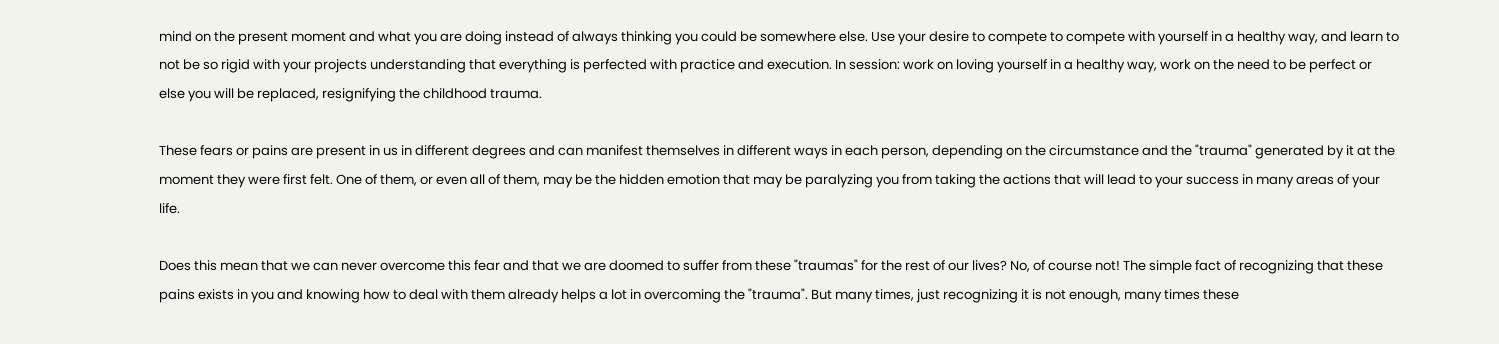mind on the present moment and what you are doing instead of always thinking you could be somewhere else. Use your desire to compete to compete with yourself in a healthy way, and learn to not be so rigid with your projects understanding that everything is perfected with practice and execution. In session: work on loving yourself in a healthy way, work on the need to be perfect or else you will be replaced, resignifying the childhood trauma.

These fears or pains are present in us in different degrees and can manifest themselves in different ways in each person, depending on the circumstance and the "trauma" generated by it at the moment they were first felt. One of them, or even all of them, may be the hidden emotion that may be paralyzing you from taking the actions that will lead to your success in many areas of your life.

Does this mean that we can never overcome this fear and that we are doomed to suffer from these "traumas" for the rest of our lives? No, of course not! The simple fact of recognizing that these pains exists in you and knowing how to deal with them already helps a lot in overcoming the "trauma". But many times, just recognizing it is not enough, many times these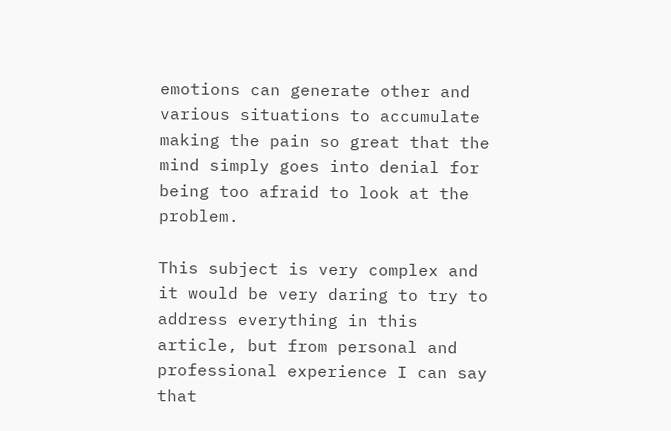emotions can generate other and various situations to accumulate making the pain so great that the mind simply goes into denial for being too afraid to look at the problem.

This subject is very complex and it would be very daring to try to address everything in this article, but from personal and professional experience I can say that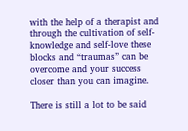with the help of a therapist and through the cultivation of self-knowledge and self-love these blocks and “traumas” can be overcome and your success closer than you can imagine.

There is still a lot to be said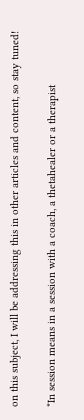on this subject, I will be addressing this in other articles and content, so stay tuned!

*In session means in a session with a coach, a thetahealer or a therapist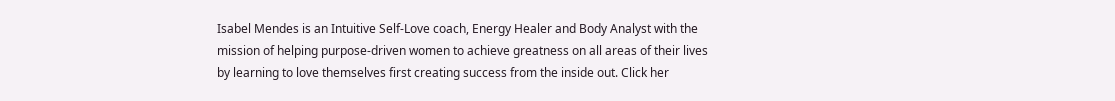Isabel Mendes is an Intuitive Self-Love coach, Energy Healer and Body Analyst with the mission of helping purpose-driven women to achieve greatness on all areas of their lives by learning to love themselves first creating success from the inside out. Click her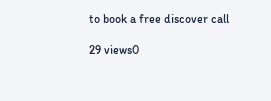to book a free discover call

29 views0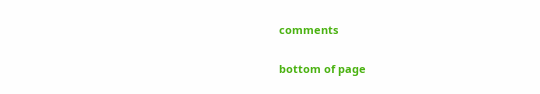comments


bottom of page